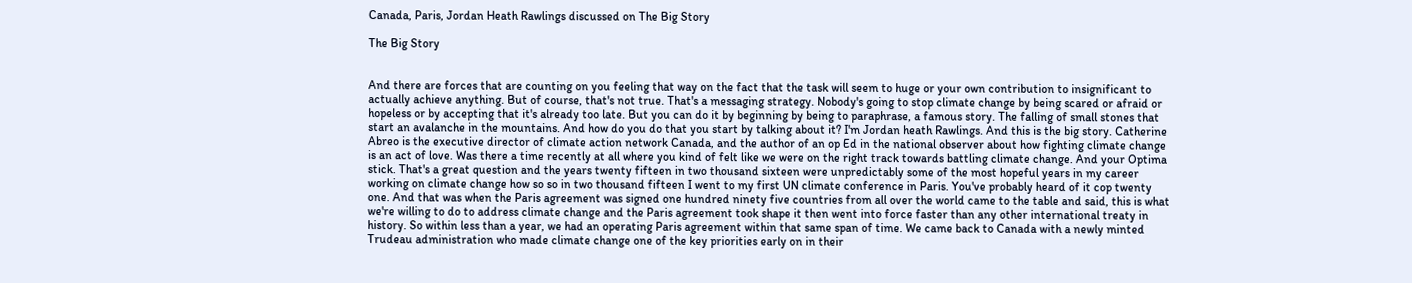Canada, Paris, Jordan Heath Rawlings discussed on The Big Story

The Big Story


And there are forces that are counting on you feeling that way on the fact that the task will seem to huge or your own contribution to insignificant to actually achieve anything. But of course, that's not true. That's a messaging strategy. Nobody's going to stop climate change by being scared or afraid or hopeless or by accepting that it's already too late. But you can do it by beginning by being to paraphrase, a famous story. The falling of small stones that start an avalanche in the mountains. And how do you do that you start by talking about it? I'm Jordan heath Rawlings. And this is the big story. Catherine Abreo is the executive director of climate action network Canada, and the author of an op Ed in the national observer about how fighting climate change is an act of love. Was there a time recently at all where you kind of felt like we were on the right track towards battling climate change. And your Optima stick. That's a great question and the years twenty fifteen in two thousand sixteen were unpredictably some of the most hopeful years in my career working on climate change how so so in two thousand fifteen I went to my first UN climate conference in Paris. You've probably heard of it cop twenty one. And that was when the Paris agreement was signed one hundred ninety five countries from all over the world came to the table and said, this is what we're willing to do to address climate change and the Paris agreement took shape it then went into force faster than any other international treaty in history. So within less than a year, we had an operating Paris agreement within that same span of time. We came back to Canada with a newly minted Trudeau administration who made climate change one of the key priorities early on in their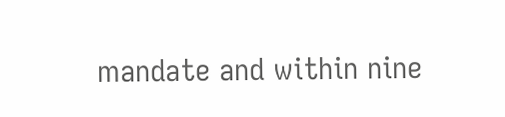mandate and within nine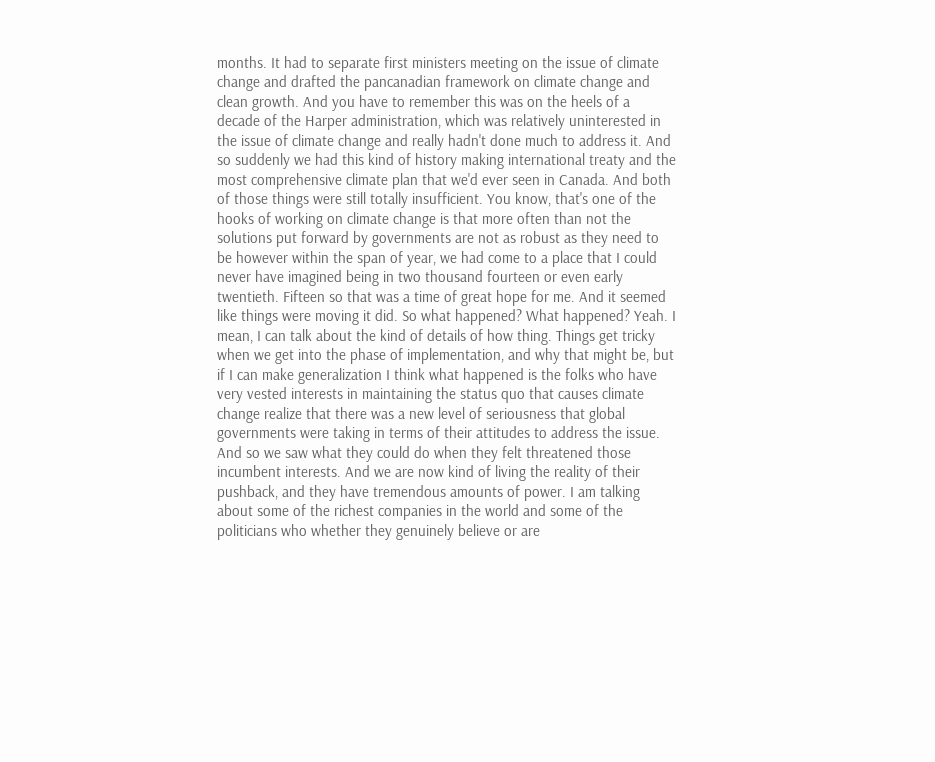months. It had to separate first ministers meeting on the issue of climate change and drafted the pancanadian framework on climate change and clean growth. And you have to remember this was on the heels of a decade of the Harper administration, which was relatively uninterested in the issue of climate change and really hadn't done much to address it. And so suddenly we had this kind of history making international treaty and the most comprehensive climate plan that we'd ever seen in Canada. And both of those things were still totally insufficient. You know, that's one of the hooks of working on climate change is that more often than not the solutions put forward by governments are not as robust as they need to be however within the span of year, we had come to a place that I could never have imagined being in two thousand fourteen or even early twentieth. Fifteen so that was a time of great hope for me. And it seemed like things were moving it did. So what happened? What happened? Yeah. I mean, I can talk about the kind of details of how thing. Things get tricky when we get into the phase of implementation, and why that might be, but if I can make generalization I think what happened is the folks who have very vested interests in maintaining the status quo that causes climate change realize that there was a new level of seriousness that global governments were taking in terms of their attitudes to address the issue. And so we saw what they could do when they felt threatened those incumbent interests. And we are now kind of living the reality of their pushback, and they have tremendous amounts of power. I am talking about some of the richest companies in the world and some of the politicians who whether they genuinely believe or are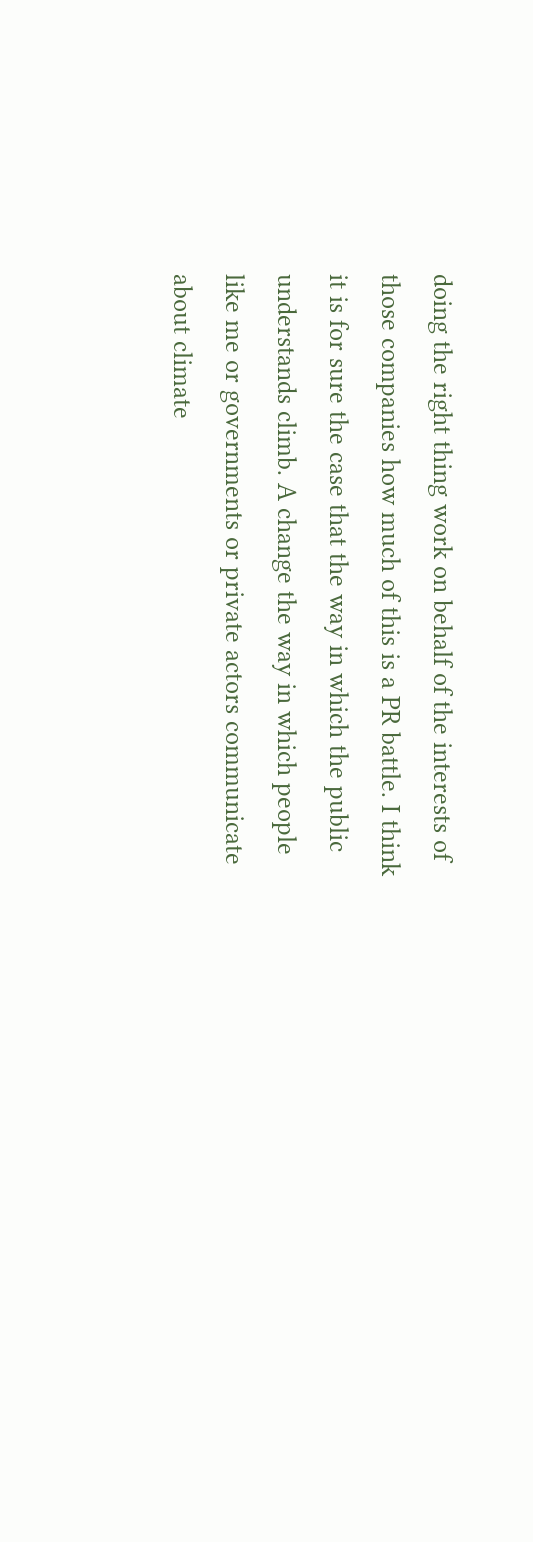doing the right thing work on behalf of the interests of those companies how much of this is a PR battle. I think it is for sure the case that the way in which the public understands climb. A change the way in which people like me or governments or private actors communicate about climate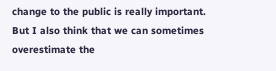change to the public is really important. But I also think that we can sometimes overestimate the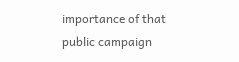importance of that public campaign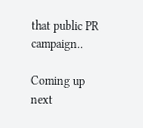that public PR campaign..

Coming up next